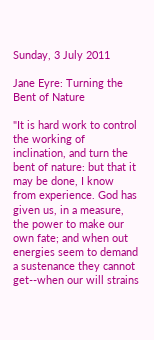Sunday, 3 July 2011

Jane Eyre: Turning the Bent of Nature

"It is hard work to control the working of inclination, and turn the bent of nature: but that it may be done, I know from experience. God has given us, in a measure, the power to make our own fate; and when out energies seem to demand a sustenance they cannot get--when our will strains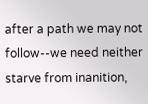after a path we may not follow--we need neither starve from inanition,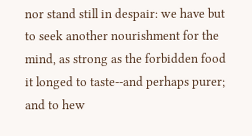nor stand still in despair: we have but to seek another nourishment for the mind, as strong as the forbidden food it longed to taste--and perhaps purer; and to hew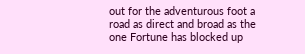out for the adventurous foot a road as direct and broad as the one Fortune has blocked up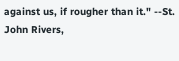against us, if rougher than it." --St. John Rivers,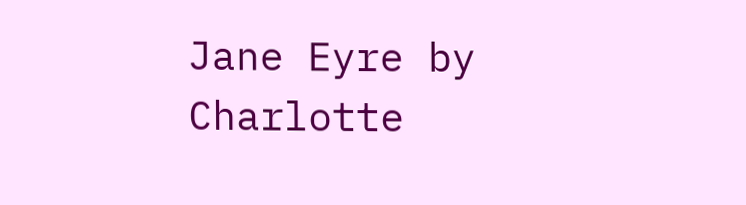Jane Eyre by Charlotte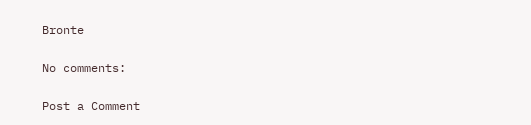Bronte

No comments:

Post a Comment